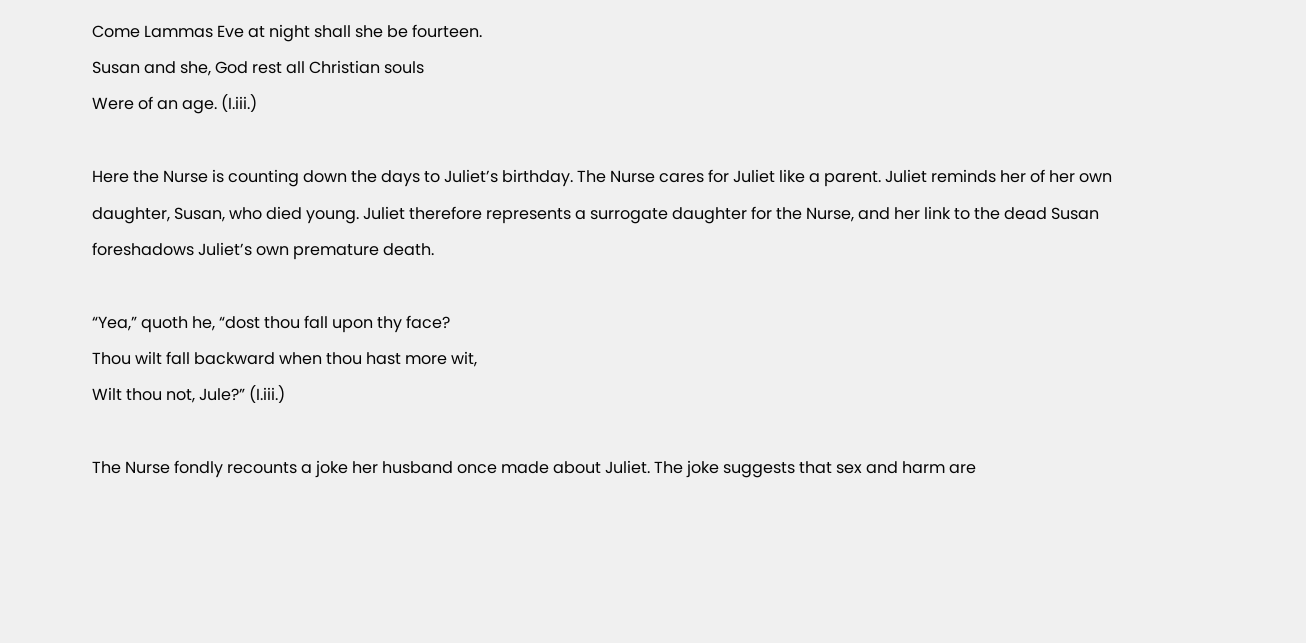Come Lammas Eve at night shall she be fourteen.
Susan and she, God rest all Christian souls
Were of an age. (I.iii.)

Here the Nurse is counting down the days to Juliet’s birthday. The Nurse cares for Juliet like a parent. Juliet reminds her of her own daughter, Susan, who died young. Juliet therefore represents a surrogate daughter for the Nurse, and her link to the dead Susan foreshadows Juliet’s own premature death.

“Yea,” quoth he, “dost thou fall upon thy face?
Thou wilt fall backward when thou hast more wit,
Wilt thou not, Jule?” (I.iii.)

The Nurse fondly recounts a joke her husband once made about Juliet. The joke suggests that sex and harm are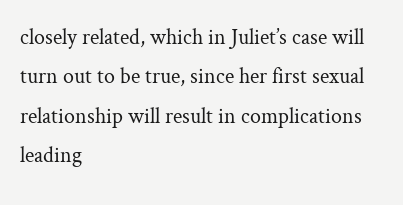closely related, which in Juliet’s case will turn out to be true, since her first sexual relationship will result in complications leading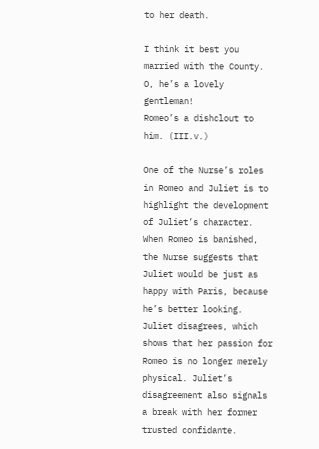to her death.

I think it best you married with the County.
O, he’s a lovely gentleman!
Romeo’s a dishclout to him. (III.v.)

One of the Nurse’s roles in Romeo and Juliet is to highlight the development of Juliet’s character. When Romeo is banished, the Nurse suggests that Juliet would be just as happy with Paris, because he’s better looking. Juliet disagrees, which shows that her passion for Romeo is no longer merely physical. Juliet’s disagreement also signals a break with her former trusted confidante.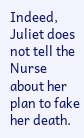Indeed, Juliet does not tell the Nurse about her plan to fake her death.